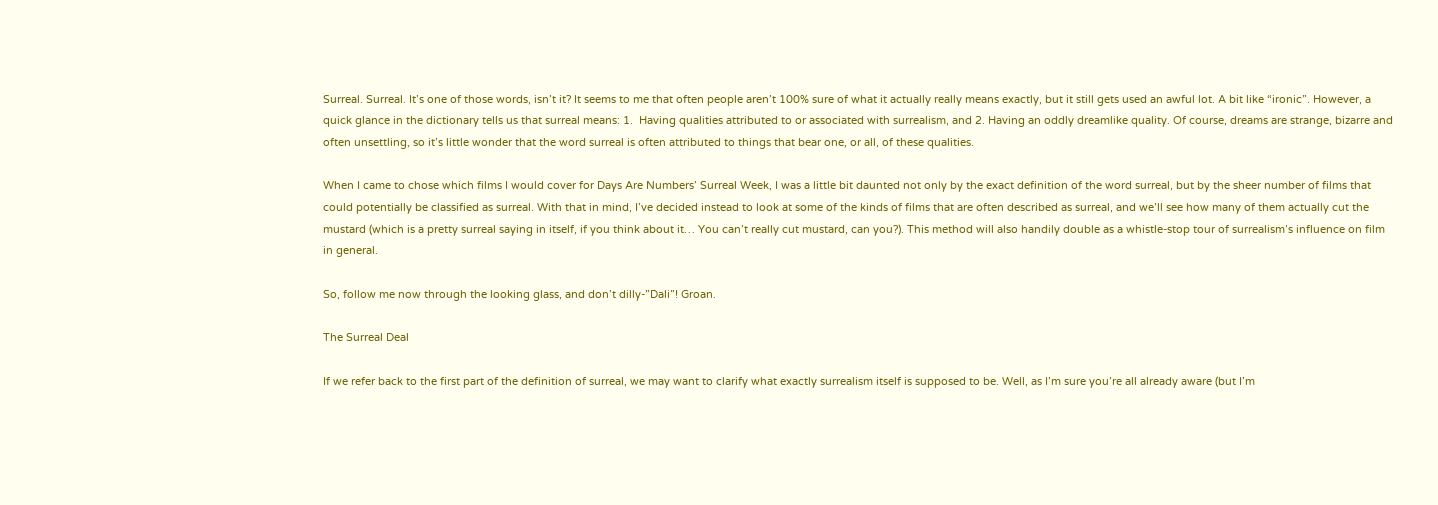Surreal. Surreal. It’s one of those words, isn’t it? It seems to me that often people aren’t 100% sure of what it actually really means exactly, but it still gets used an awful lot. A bit like “ironic”. However, a quick glance in the dictionary tells us that surreal means: 1.  Having qualities attributed to or associated with surrealism, and 2. Having an oddly dreamlike quality. Of course, dreams are strange, bizarre and often unsettling, so it’s little wonder that the word surreal is often attributed to things that bear one, or all, of these qualities.

When I came to chose which films I would cover for Days Are Numbers’ Surreal Week, I was a little bit daunted not only by the exact definition of the word surreal, but by the sheer number of films that could potentially be classified as surreal. With that in mind, I’ve decided instead to look at some of the kinds of films that are often described as surreal, and we’ll see how many of them actually cut the mustard (which is a pretty surreal saying in itself, if you think about it… You can’t really cut mustard, can you?). This method will also handily double as a whistle-stop tour of surrealism’s influence on film in general.

So, follow me now through the looking glass, and don’t dilly-”Dali”! Groan.

The Surreal Deal

If we refer back to the first part of the definition of surreal, we may want to clarify what exactly surrealism itself is supposed to be. Well, as I’m sure you’re all already aware (but I’m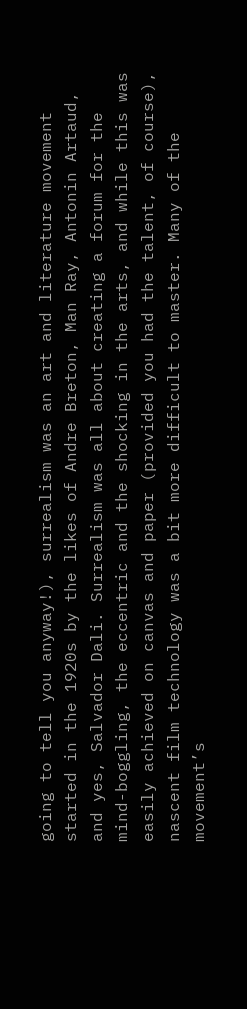going to tell you anyway!), surrealism was an art and literature movement started in the 1920s by the likes of Andre Breton, Man Ray, Antonin Artaud, and yes, Salvador Dali. Surrealism was all about creating a forum for the mind-boggling, the eccentric and the shocking in the arts, and while this was easily achieved on canvas and paper (provided you had the talent, of course), nascent film technology was a bit more difficult to master. Many of the movement’s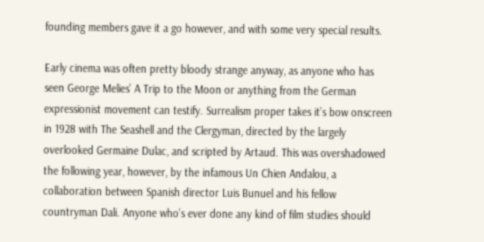founding members gave it a go however, and with some very special results.

Early cinema was often pretty bloody strange anyway, as anyone who has seen George Melies’ A Trip to the Moon or anything from the German expressionist movement can testify. Surrealism proper takes it’s bow onscreen in 1928 with The Seashell and the Clergyman, directed by the largely overlooked Germaine Dulac, and scripted by Artaud. This was overshadowed the following year, however, by the infamous Un Chien Andalou, a collaboration between Spanish director Luis Bunuel and his fellow countryman Dali. Anyone who’s ever done any kind of film studies should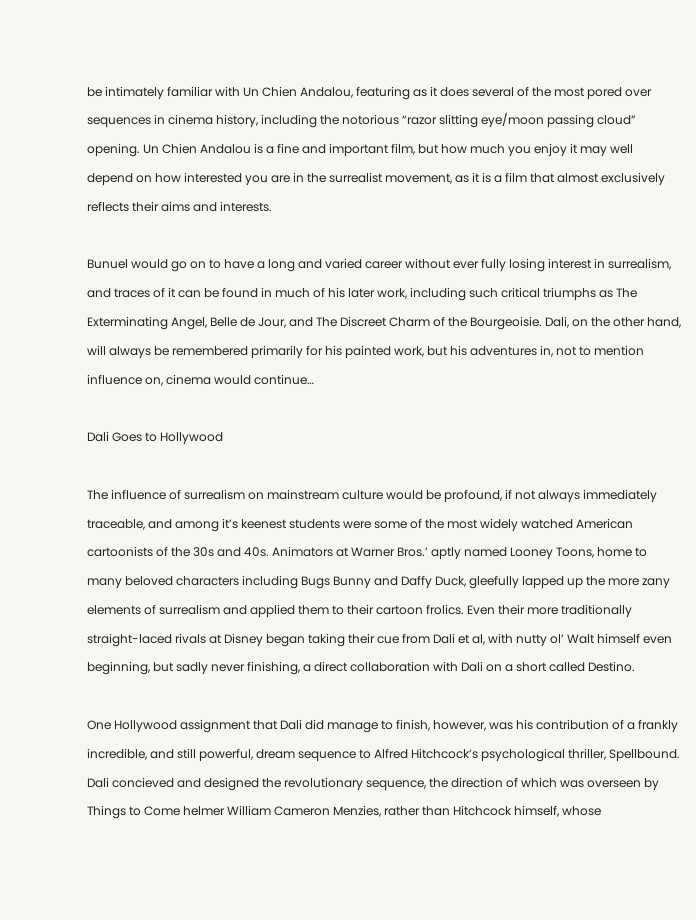be intimately familiar with Un Chien Andalou, featuring as it does several of the most pored over sequences in cinema history, including the notorious “razor slitting eye/moon passing cloud” opening. Un Chien Andalou is a fine and important film, but how much you enjoy it may well depend on how interested you are in the surrealist movement, as it is a film that almost exclusively reflects their aims and interests.

Bunuel would go on to have a long and varied career without ever fully losing interest in surrealism, and traces of it can be found in much of his later work, including such critical triumphs as The Exterminating Angel, Belle de Jour, and The Discreet Charm of the Bourgeoisie. Dali, on the other hand, will always be remembered primarily for his painted work, but his adventures in, not to mention influence on, cinema would continue…

Dali Goes to Hollywood

The influence of surrealism on mainstream culture would be profound, if not always immediately traceable, and among it’s keenest students were some of the most widely watched American cartoonists of the 30s and 40s. Animators at Warner Bros.’ aptly named Looney Toons, home to many beloved characters including Bugs Bunny and Daffy Duck, gleefully lapped up the more zany elements of surrealism and applied them to their cartoon frolics. Even their more traditionally straight-laced rivals at Disney began taking their cue from Dali et al, with nutty ol’ Walt himself even beginning, but sadly never finishing, a direct collaboration with Dali on a short called Destino.

One Hollywood assignment that Dali did manage to finish, however, was his contribution of a frankly incredible, and still powerful, dream sequence to Alfred Hitchcock’s psychological thriller, Spellbound. Dali concieved and designed the revolutionary sequence, the direction of which was overseen by Things to Come helmer William Cameron Menzies, rather than Hitchcock himself, whose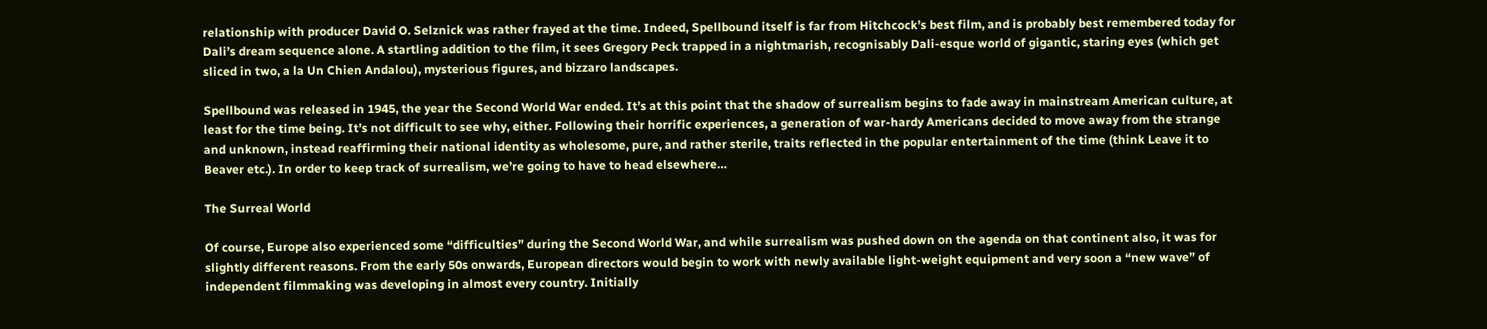relationship with producer David O. Selznick was rather frayed at the time. Indeed, Spellbound itself is far from Hitchcock’s best film, and is probably best remembered today for Dali’s dream sequence alone. A startling addition to the film, it sees Gregory Peck trapped in a nightmarish, recognisably Dali-esque world of gigantic, staring eyes (which get sliced in two, a la Un Chien Andalou), mysterious figures, and bizzaro landscapes.

Spellbound was released in 1945, the year the Second World War ended. It’s at this point that the shadow of surrealism begins to fade away in mainstream American culture, at least for the time being. It’s not difficult to see why, either. Following their horrific experiences, a generation of war-hardy Americans decided to move away from the strange and unknown, instead reaffirming their national identity as wholesome, pure, and rather sterile, traits reflected in the popular entertainment of the time (think Leave it to Beaver etc.). In order to keep track of surrealism, we’re going to have to head elsewhere…

The Surreal World

Of course, Europe also experienced some “difficulties” during the Second World War, and while surrealism was pushed down on the agenda on that continent also, it was for slightly different reasons. From the early 50s onwards, European directors would begin to work with newly available light-weight equipment and very soon a “new wave” of independent filmmaking was developing in almost every country. Initially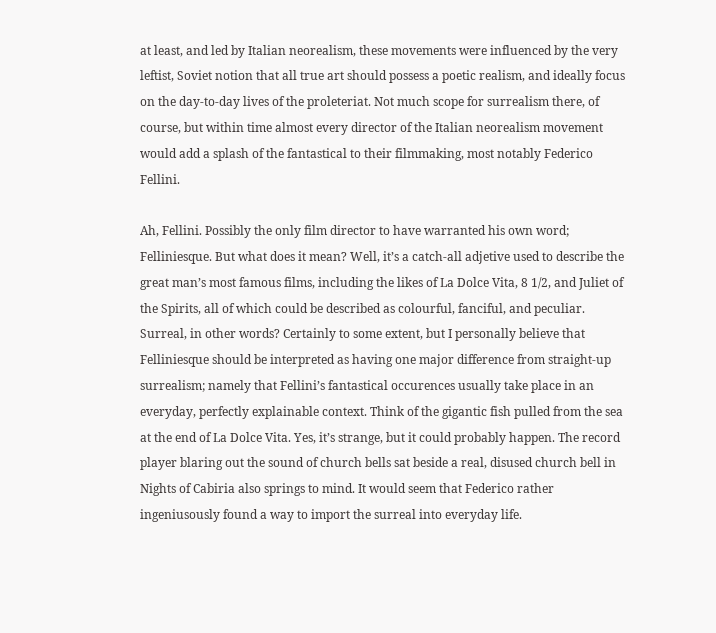at least, and led by Italian neorealism, these movements were influenced by the very leftist, Soviet notion that all true art should possess a poetic realism, and ideally focus on the day-to-day lives of the proleteriat. Not much scope for surrealism there, of course, but within time almost every director of the Italian neorealism movement would add a splash of the fantastical to their filmmaking, most notably Federico Fellini.

Ah, Fellini. Possibly the only film director to have warranted his own word; Felliniesque. But what does it mean? Well, it’s a catch-all adjetive used to describe the great man’s most famous films, including the likes of La Dolce Vita, 8 1/2, and Juliet of the Spirits, all of which could be described as colourful, fanciful, and peculiar. Surreal, in other words? Certainly to some extent, but I personally believe that Felliniesque should be interpreted as having one major difference from straight-up surrealism; namely that Fellini’s fantastical occurences usually take place in an everyday, perfectly explainable context. Think of the gigantic fish pulled from the sea at the end of La Dolce Vita. Yes, it’s strange, but it could probably happen. The record player blaring out the sound of church bells sat beside a real, disused church bell in Nights of Cabiria also springs to mind. It would seem that Federico rather ingeniusously found a way to import the surreal into everyday life.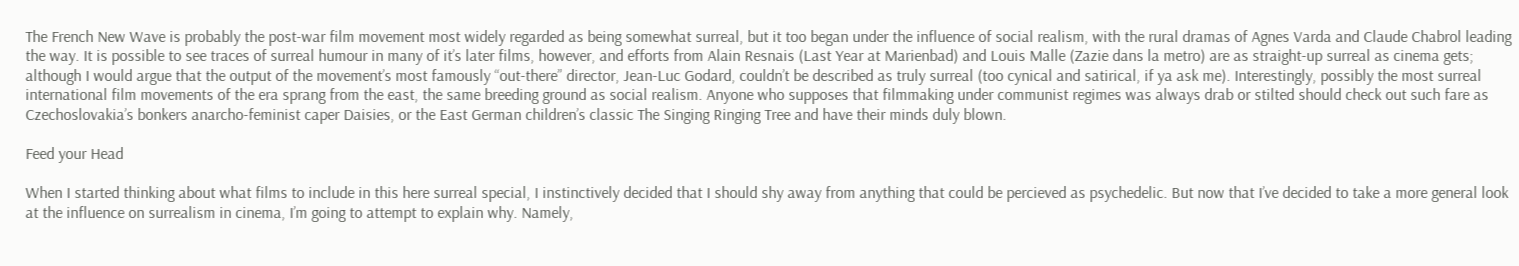The French New Wave is probably the post-war film movement most widely regarded as being somewhat surreal, but it too began under the influence of social realism, with the rural dramas of Agnes Varda and Claude Chabrol leading the way. It is possible to see traces of surreal humour in many of it’s later films, however, and efforts from Alain Resnais (Last Year at Marienbad) and Louis Malle (Zazie dans la metro) are as straight-up surreal as cinema gets; although I would argue that the output of the movement’s most famously “out-there” director, Jean-Luc Godard, couldn’t be described as truly surreal (too cynical and satirical, if ya ask me). Interestingly, possibly the most surreal international film movements of the era sprang from the east, the same breeding ground as social realism. Anyone who supposes that filmmaking under communist regimes was always drab or stilted should check out such fare as Czechoslovakia’s bonkers anarcho-feminist caper Daisies, or the East German children’s classic The Singing Ringing Tree and have their minds duly blown.

Feed your Head

When I started thinking about what films to include in this here surreal special, I instinctively decided that I should shy away from anything that could be percieved as psychedelic. But now that I’ve decided to take a more general look at the influence on surrealism in cinema, I’m going to attempt to explain why. Namely,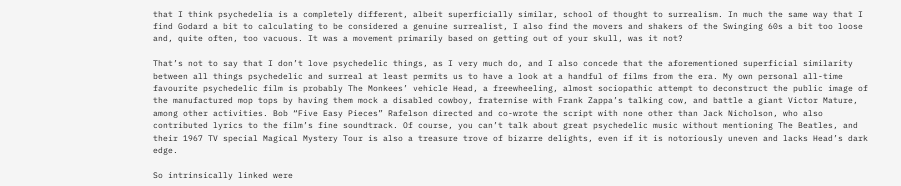that I think psychedelia is a completely different, albeit superficially similar, school of thought to surrealism. In much the same way that I find Godard a bit to calculating to be considered a genuine surrealist, I also find the movers and shakers of the Swinging 60s a bit too loose and, quite often, too vacuous. It was a movement primarily based on getting out of your skull, was it not?

That’s not to say that I don’t love psychedelic things, as I very much do, and I also concede that the aforementioned superficial similarity between all things psychedelic and surreal at least permits us to have a look at a handful of films from the era. My own personal all-time favourite psychedelic film is probably The Monkees’ vehicle Head, a freewheeling, almost sociopathic attempt to deconstruct the public image of the manufactured mop tops by having them mock a disabled cowboy, fraternise with Frank Zappa’s talking cow, and battle a giant Victor Mature, among other activities. Bob “Five Easy Pieces” Rafelson directed and co-wrote the script with none other than Jack Nicholson, who also contributed lyrics to the film’s fine soundtrack. Of course, you can’t talk about great psychedelic music without mentioning The Beatles, and their 1967 TV special Magical Mystery Tour is also a treasure trove of bizarre delights, even if it is notoriously uneven and lacks Head’s dark edge.

So intrinsically linked were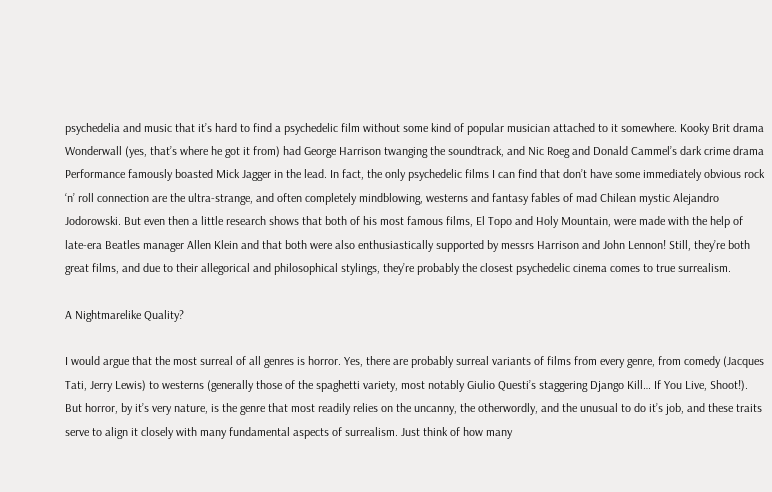psychedelia and music that it’s hard to find a psychedelic film without some kind of popular musician attached to it somewhere. Kooky Brit drama Wonderwall (yes, that’s where he got it from) had George Harrison twanging the soundtrack, and Nic Roeg and Donald Cammel’s dark crime drama Performance famously boasted Mick Jagger in the lead. In fact, the only psychedelic films I can find that don’t have some immediately obvious rock ‘n’ roll connection are the ultra-strange, and often completely mindblowing, westerns and fantasy fables of mad Chilean mystic Alejandro Jodorowski. But even then a little research shows that both of his most famous films, El Topo and Holy Mountain, were made with the help of late-era Beatles manager Allen Klein and that both were also enthusiastically supported by messrs Harrison and John Lennon! Still, they’re both great films, and due to their allegorical and philosophical stylings, they’re probably the closest psychedelic cinema comes to true surrealism.

A Nightmarelike Quality?

I would argue that the most surreal of all genres is horror. Yes, there are probably surreal variants of films from every genre, from comedy (Jacques Tati, Jerry Lewis) to westerns (generally those of the spaghetti variety, most notably Giulio Questi’s staggering Django Kill… If You Live, Shoot!). But horror, by it’s very nature, is the genre that most readily relies on the uncanny, the otherwordly, and the unusual to do it’s job, and these traits serve to align it closely with many fundamental aspects of surrealism. Just think of how many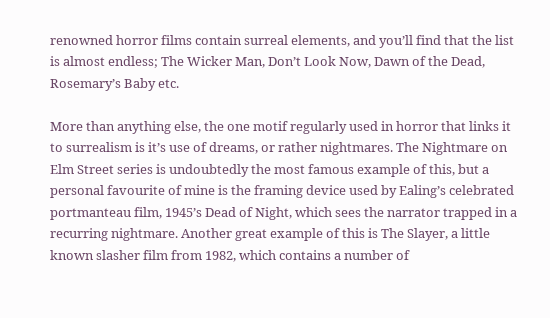renowned horror films contain surreal elements, and you’ll find that the list is almost endless; The Wicker Man, Don’t Look Now, Dawn of the Dead, Rosemary’s Baby etc.

More than anything else, the one motif regularly used in horror that links it to surrealism is it’s use of dreams, or rather nightmares. The Nightmare on Elm Street series is undoubtedly the most famous example of this, but a personal favourite of mine is the framing device used by Ealing’s celebrated portmanteau film, 1945’s Dead of Night, which sees the narrator trapped in a recurring nightmare. Another great example of this is The Slayer, a little known slasher film from 1982, which contains a number of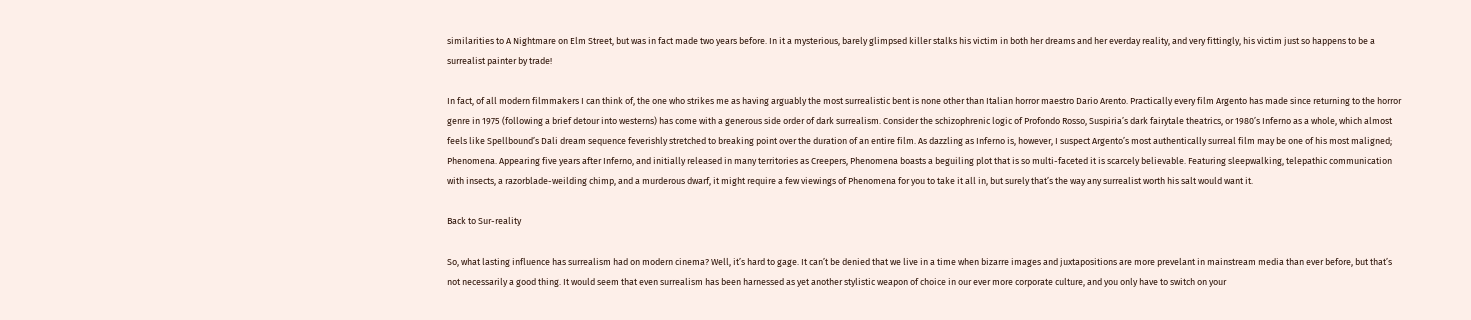similarities to A Nightmare on Elm Street, but was in fact made two years before. In it a mysterious, barely glimpsed killer stalks his victim in both her dreams and her everday reality, and very fittingly, his victim just so happens to be a surrealist painter by trade!

In fact, of all modern filmmakers I can think of, the one who strikes me as having arguably the most surrealistic bent is none other than Italian horror maestro Dario Arento. Practically every film Argento has made since returning to the horror genre in 1975 (following a brief detour into westerns) has come with a generous side order of dark surrealism. Consider the schizophrenic logic of Profondo Rosso, Suspiria’s dark fairytale theatrics, or 1980’s Inferno as a whole, which almost feels like Spellbound’s Dali dream sequence feverishly stretched to breaking point over the duration of an entire film. As dazzling as Inferno is, however, I suspect Argento’s most authentically surreal film may be one of his most maligned; Phenomena. Appearing five years after Inferno, and initially released in many territories as Creepers, Phenomena boasts a beguiling plot that is so multi-faceted it is scarcely believable. Featuring sleepwalking, telepathic communication with insects, a razorblade-weilding chimp, and a murderous dwarf, it might require a few viewings of Phenomena for you to take it all in, but surely that’s the way any surrealist worth his salt would want it.

Back to Sur-reality

So, what lasting influence has surrealism had on modern cinema? Well, it’s hard to gage. It can’t be denied that we live in a time when bizarre images and juxtapositions are more prevelant in mainstream media than ever before, but that’s not necessarily a good thing. It would seem that even surrealism has been harnessed as yet another stylistic weapon of choice in our ever more corporate culture, and you only have to switch on your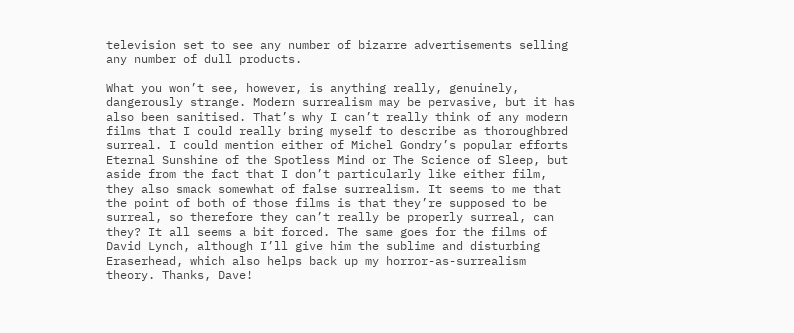television set to see any number of bizarre advertisements selling any number of dull products.

What you won’t see, however, is anything really, genuinely, dangerously strange. Modern surrealism may be pervasive, but it has also been sanitised. That’s why I can’t really think of any modern films that I could really bring myself to describe as thoroughbred surreal. I could mention either of Michel Gondry’s popular efforts Eternal Sunshine of the Spotless Mind or The Science of Sleep, but aside from the fact that I don’t particularly like either film, they also smack somewhat of false surrealism. It seems to me that the point of both of those films is that they’re supposed to be surreal, so therefore they can’t really be properly surreal, can they? It all seems a bit forced. The same goes for the films of David Lynch, although I’ll give him the sublime and disturbing Eraserhead, which also helps back up my horror-as-surrealism theory. Thanks, Dave!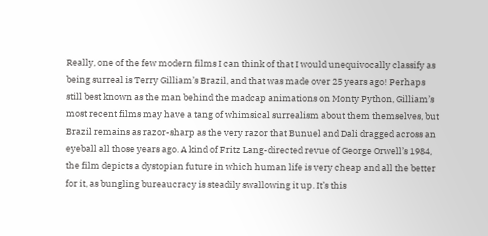Really, one of the few modern films I can think of that I would unequivocally classify as being surreal is Terry Gilliam’s Brazil, and that was made over 25 years ago! Perhaps still best known as the man behind the madcap animations on Monty Python, Gilliam’s most recent films may have a tang of whimsical surrealism about them themselves, but Brazil remains as razor-sharp as the very razor that Bunuel and Dali dragged across an eyeball all those years ago. A kind of Fritz Lang-directed revue of George Orwell’s 1984, the film depicts a dystopian future in which human life is very cheap and all the better for it, as bungling bureaucracy is steadily swallowing it up. It’s this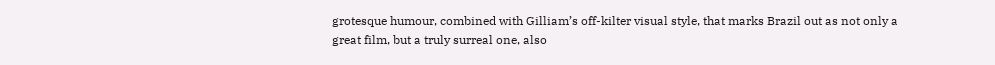grotesque humour, combined with Gilliam’s off-kilter visual style, that marks Brazil out as not only a great film, but a truly surreal one, also